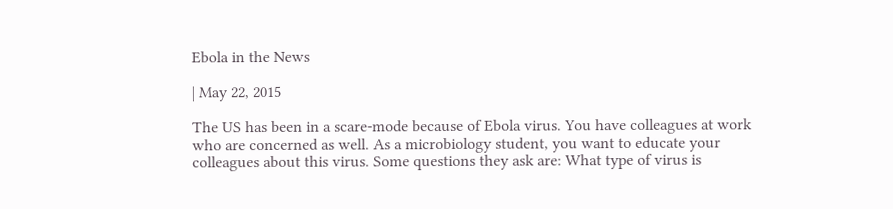Ebola in the News

| May 22, 2015

The US has been in a scare-mode because of Ebola virus. You have colleagues at work who are concerned as well. As a microbiology student, you want to educate your colleagues about this virus. Some questions they ask are: What type of virus is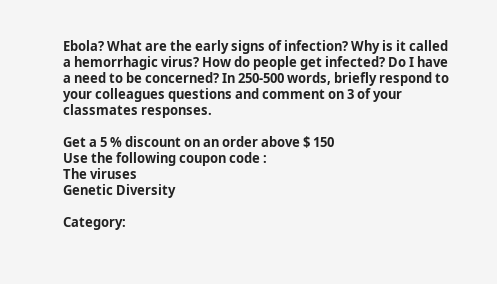Ebola? What are the early signs of infection? Why is it called a hemorrhagic virus? How do people get infected? Do I have a need to be concerned? In 250-500 words, briefly respond to your colleagues questions and comment on 3 of your classmates responses.

Get a 5 % discount on an order above $ 150
Use the following coupon code :
The viruses
Genetic Diversity

Category: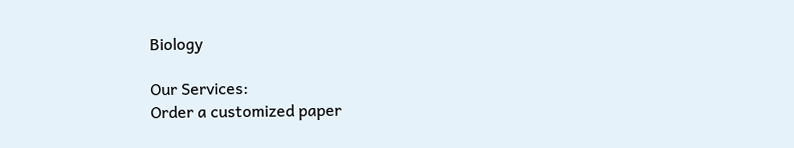Biology

Our Services:
Order a customized paper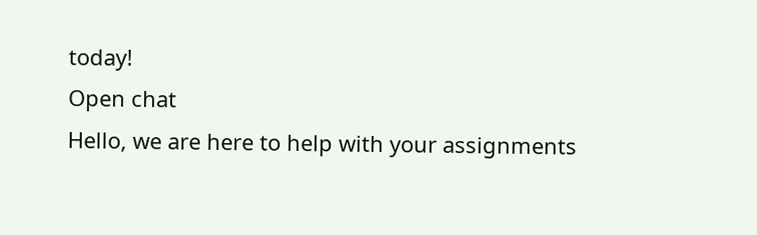today!
Open chat
Hello, we are here to help with your assignments